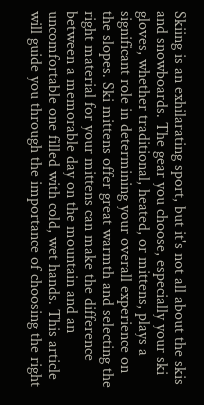Skiing is an exhilarating sport, but it's not all about the skis and snowboards. The gear you choose, especially your ski gloves, whether traditional, heated, or mittens, plays a significant role in determining your overall experience on the slopes. Ski mittens offer great warmth and selecting the right material for your mittens can make the difference between a memorable day on the mountain and an uncomfortable one filled with cold, wet hands. This article will guide you through the importance of choosing the right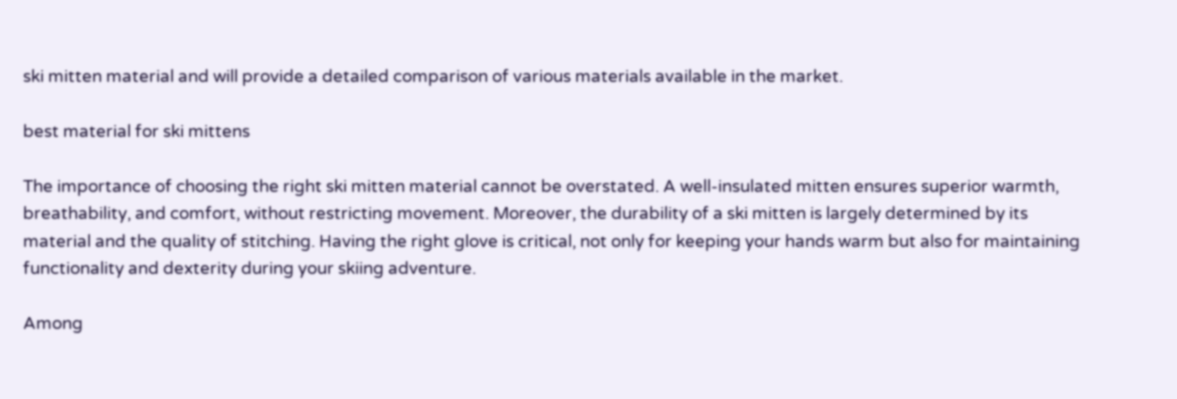ski mitten material and will provide a detailed comparison of various materials available in the market.

best material for ski mittens

The importance of choosing the right ski mitten material cannot be overstated. A well-insulated mitten ensures superior warmth, breathability, and comfort, without restricting movement. Moreover, the durability of a ski mitten is largely determined by its material and the quality of stitching. Having the right glove is critical, not only for keeping your hands warm but also for maintaining functionality and dexterity during your skiing adventure.

Among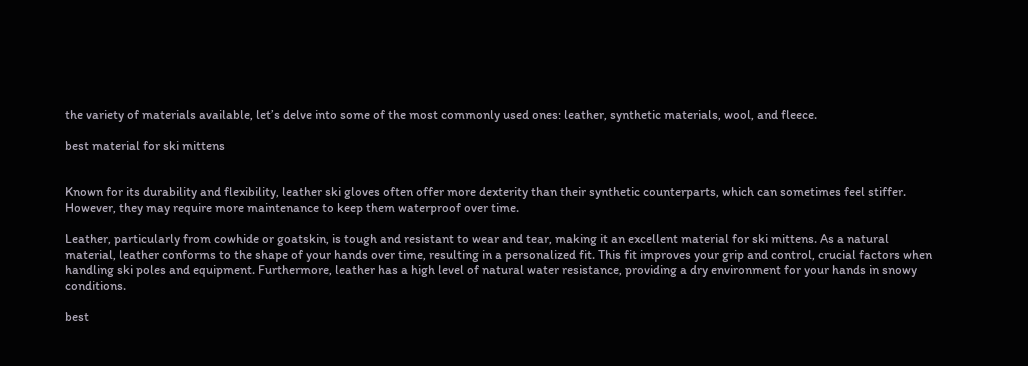the variety of materials available, let’s delve into some of the most commonly used ones: leather, synthetic materials, wool, and fleece.

best material for ski mittens


Known for its durability and flexibility, leather ski gloves often offer more dexterity than their synthetic counterparts, which can sometimes feel stiffer. However, they may require more maintenance to keep them waterproof over time.

Leather, particularly from cowhide or goatskin, is tough and resistant to wear and tear, making it an excellent material for ski mittens. As a natural material, leather conforms to the shape of your hands over time, resulting in a personalized fit. This fit improves your grip and control, crucial factors when handling ski poles and equipment. Furthermore, leather has a high level of natural water resistance, providing a dry environment for your hands in snowy conditions.

best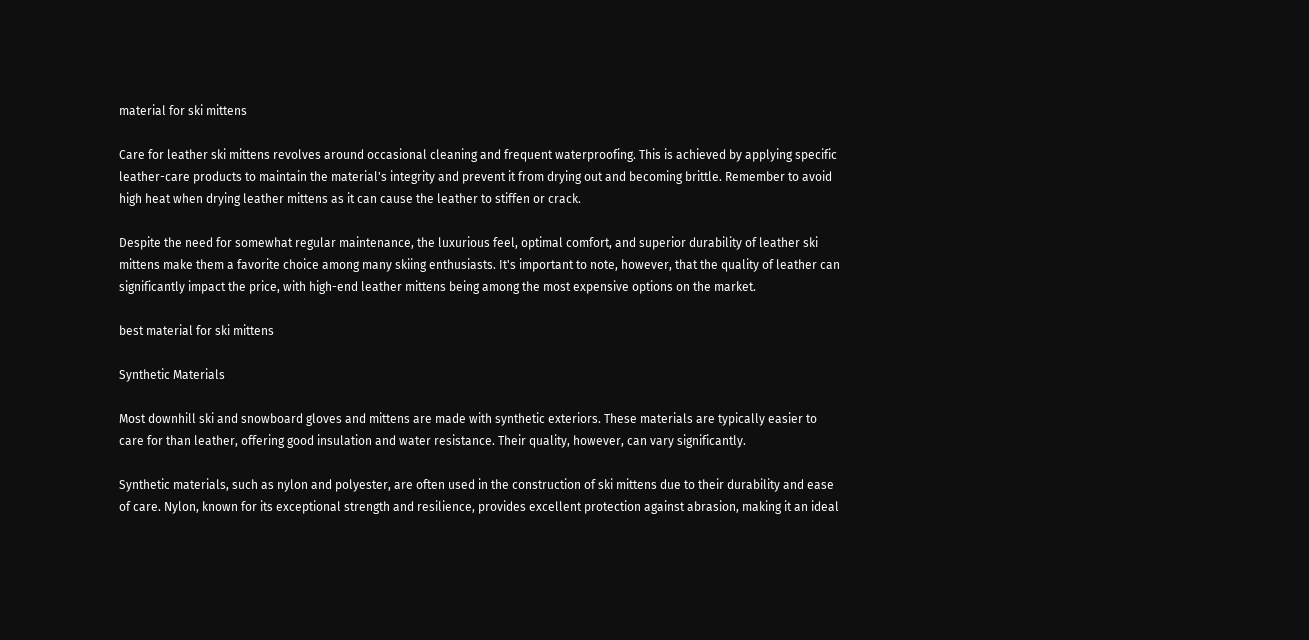material for ski mittens

Care for leather ski mittens revolves around occasional cleaning and frequent waterproofing. This is achieved by applying specific leather-care products to maintain the material's integrity and prevent it from drying out and becoming brittle. Remember to avoid high heat when drying leather mittens as it can cause the leather to stiffen or crack.

Despite the need for somewhat regular maintenance, the luxurious feel, optimal comfort, and superior durability of leather ski mittens make them a favorite choice among many skiing enthusiasts. It's important to note, however, that the quality of leather can significantly impact the price, with high-end leather mittens being among the most expensive options on the market.

best material for ski mittens

Synthetic Materials

Most downhill ski and snowboard gloves and mittens are made with synthetic exteriors. These materials are typically easier to care for than leather, offering good insulation and water resistance. Their quality, however, can vary significantly.

Synthetic materials, such as nylon and polyester, are often used in the construction of ski mittens due to their durability and ease of care. Nylon, known for its exceptional strength and resilience, provides excellent protection against abrasion, making it an ideal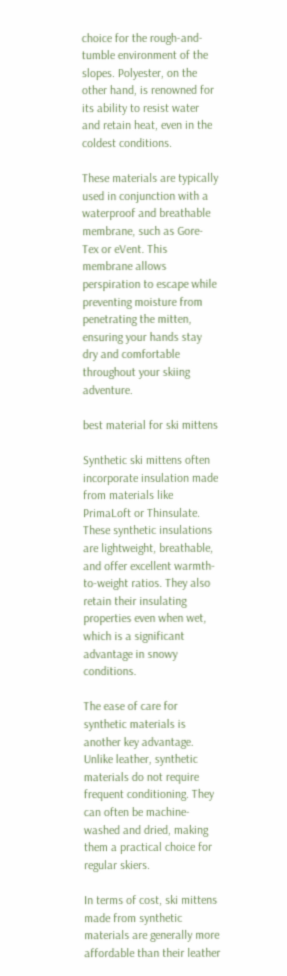choice for the rough-and-tumble environment of the slopes. Polyester, on the other hand, is renowned for its ability to resist water and retain heat, even in the coldest conditions.

These materials are typically used in conjunction with a waterproof and breathable membrane, such as Gore-Tex or eVent. This membrane allows perspiration to escape while preventing moisture from penetrating the mitten, ensuring your hands stay dry and comfortable throughout your skiing adventure.

best material for ski mittens

Synthetic ski mittens often incorporate insulation made from materials like PrimaLoft or Thinsulate. These synthetic insulations are lightweight, breathable, and offer excellent warmth-to-weight ratios. They also retain their insulating properties even when wet, which is a significant advantage in snowy conditions.

The ease of care for synthetic materials is another key advantage. Unlike leather, synthetic materials do not require frequent conditioning. They can often be machine-washed and dried, making them a practical choice for regular skiers.

In terms of cost, ski mittens made from synthetic materials are generally more affordable than their leather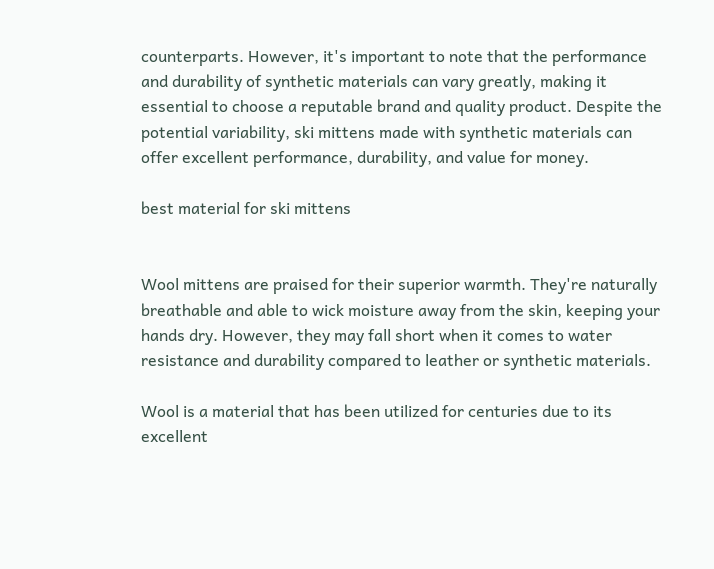counterparts. However, it's important to note that the performance and durability of synthetic materials can vary greatly, making it essential to choose a reputable brand and quality product. Despite the potential variability, ski mittens made with synthetic materials can offer excellent performance, durability, and value for money.

best material for ski mittens


Wool mittens are praised for their superior warmth. They're naturally breathable and able to wick moisture away from the skin, keeping your hands dry. However, they may fall short when it comes to water resistance and durability compared to leather or synthetic materials.

Wool is a material that has been utilized for centuries due to its excellent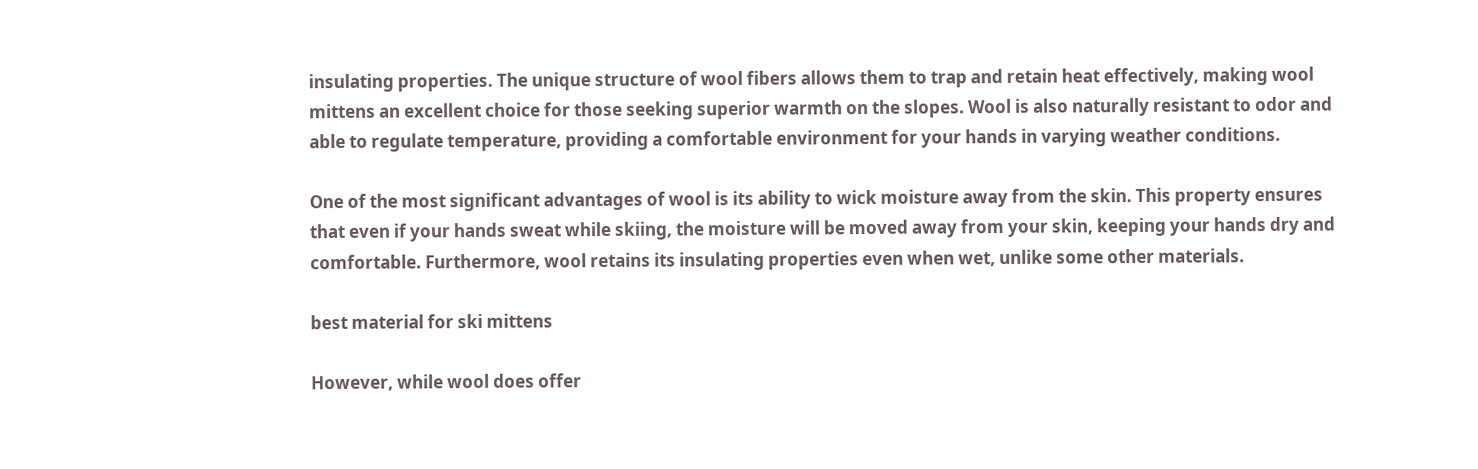insulating properties. The unique structure of wool fibers allows them to trap and retain heat effectively, making wool mittens an excellent choice for those seeking superior warmth on the slopes. Wool is also naturally resistant to odor and able to regulate temperature, providing a comfortable environment for your hands in varying weather conditions.

One of the most significant advantages of wool is its ability to wick moisture away from the skin. This property ensures that even if your hands sweat while skiing, the moisture will be moved away from your skin, keeping your hands dry and comfortable. Furthermore, wool retains its insulating properties even when wet, unlike some other materials.

best material for ski mittens

However, while wool does offer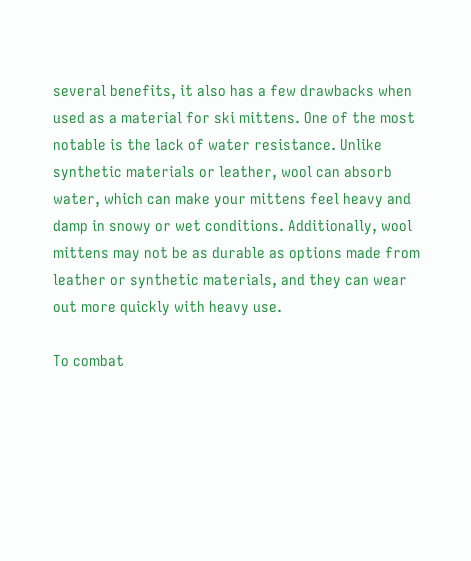several benefits, it also has a few drawbacks when used as a material for ski mittens. One of the most notable is the lack of water resistance. Unlike synthetic materials or leather, wool can absorb water, which can make your mittens feel heavy and damp in snowy or wet conditions. Additionally, wool mittens may not be as durable as options made from leather or synthetic materials, and they can wear out more quickly with heavy use.

To combat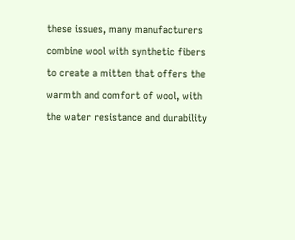these issues, many manufacturers combine wool with synthetic fibers to create a mitten that offers the warmth and comfort of wool, with the water resistance and durability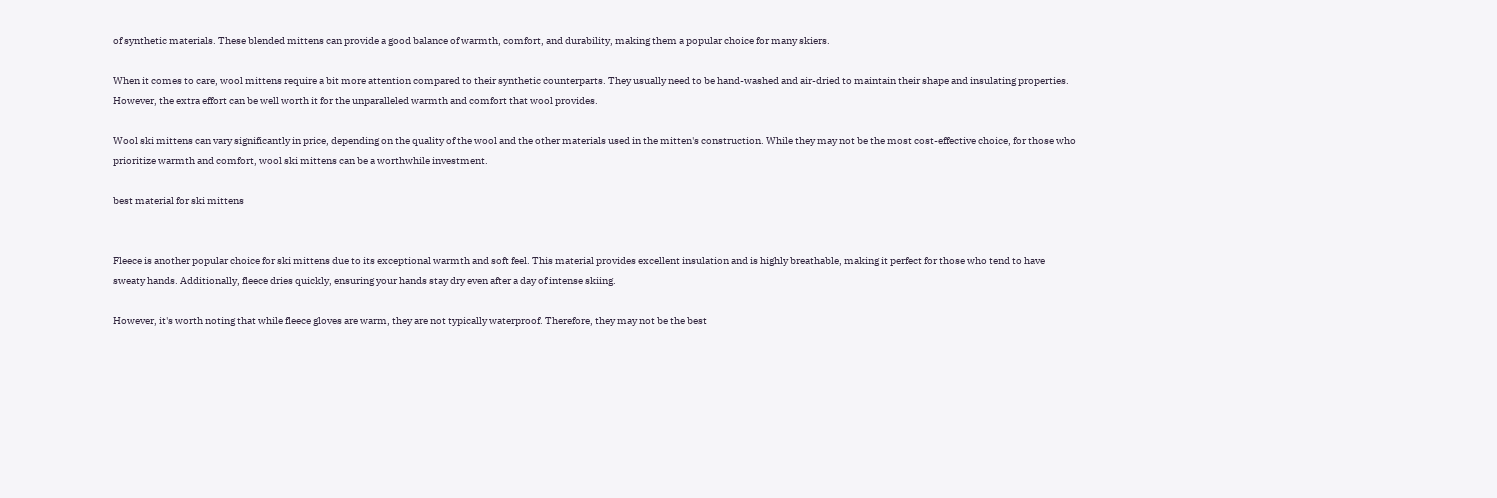of synthetic materials. These blended mittens can provide a good balance of warmth, comfort, and durability, making them a popular choice for many skiers.

When it comes to care, wool mittens require a bit more attention compared to their synthetic counterparts. They usually need to be hand-washed and air-dried to maintain their shape and insulating properties. However, the extra effort can be well worth it for the unparalleled warmth and comfort that wool provides.

Wool ski mittens can vary significantly in price, depending on the quality of the wool and the other materials used in the mitten's construction. While they may not be the most cost-effective choice, for those who prioritize warmth and comfort, wool ski mittens can be a worthwhile investment.

best material for ski mittens


Fleece is another popular choice for ski mittens due to its exceptional warmth and soft feel. This material provides excellent insulation and is highly breathable, making it perfect for those who tend to have sweaty hands. Additionally, fleece dries quickly, ensuring your hands stay dry even after a day of intense skiing.

However, it's worth noting that while fleece gloves are warm, they are not typically waterproof. Therefore, they may not be the best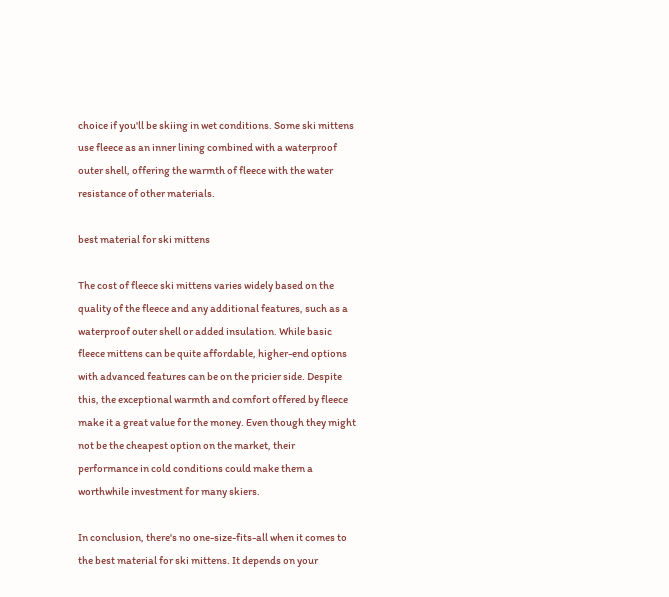choice if you'll be skiing in wet conditions. Some ski mittens use fleece as an inner lining combined with a waterproof outer shell, offering the warmth of fleece with the water resistance of other materials.

best material for ski mittens

The cost of fleece ski mittens varies widely based on the quality of the fleece and any additional features, such as a waterproof outer shell or added insulation. While basic fleece mittens can be quite affordable, higher-end options with advanced features can be on the pricier side. Despite this, the exceptional warmth and comfort offered by fleece make it a great value for the money. Even though they might not be the cheapest option on the market, their performance in cold conditions could make them a worthwhile investment for many skiers.

In conclusion, there's no one-size-fits-all when it comes to the best material for ski mittens. It depends on your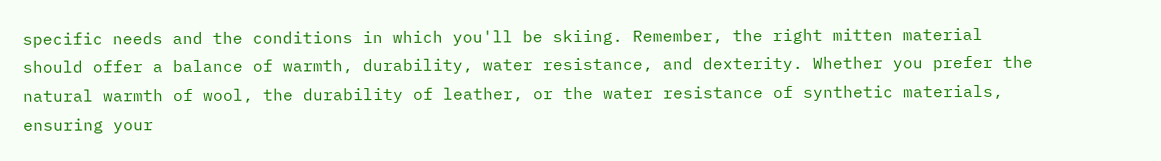specific needs and the conditions in which you'll be skiing. Remember, the right mitten material should offer a balance of warmth, durability, water resistance, and dexterity. Whether you prefer the natural warmth of wool, the durability of leather, or the water resistance of synthetic materials, ensuring your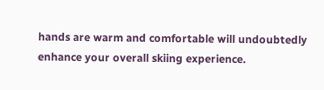hands are warm and comfortable will undoubtedly enhance your overall skiing experience.